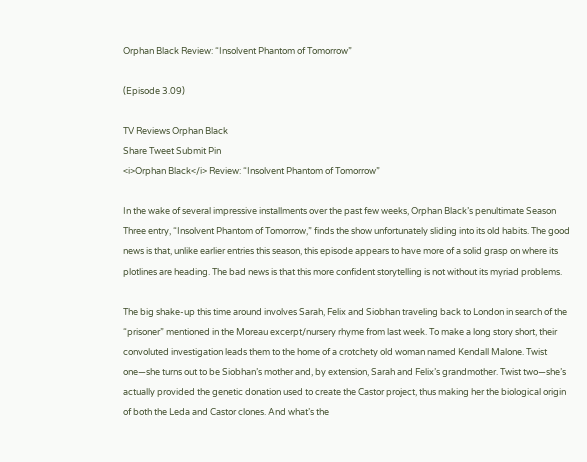Orphan Black Review: “Insolvent Phantom of Tomorrow”

(Episode 3.09)

TV Reviews Orphan Black
Share Tweet Submit Pin
<i>Orphan Black</i> Review: “Insolvent Phantom of Tomorrow”

In the wake of several impressive installments over the past few weeks, Orphan Black’s penultimate Season Three entry, “Insolvent Phantom of Tomorrow,” finds the show unfortunately sliding into its old habits. The good news is that, unlike earlier entries this season, this episode appears to have more of a solid grasp on where its plotlines are heading. The bad news is that this more confident storytelling is not without its myriad problems.

The big shake-up this time around involves Sarah, Felix and Siobhan traveling back to London in search of the “prisoner” mentioned in the Moreau excerpt/nursery rhyme from last week. To make a long story short, their convoluted investigation leads them to the home of a crotchety old woman named Kendall Malone. Twist one—she turns out to be Siobhan’s mother and, by extension, Sarah and Felix’s grandmother. Twist two—she’s actually provided the genetic donation used to create the Castor project, thus making her the biological origin of both the Leda and Castor clones. And what’s the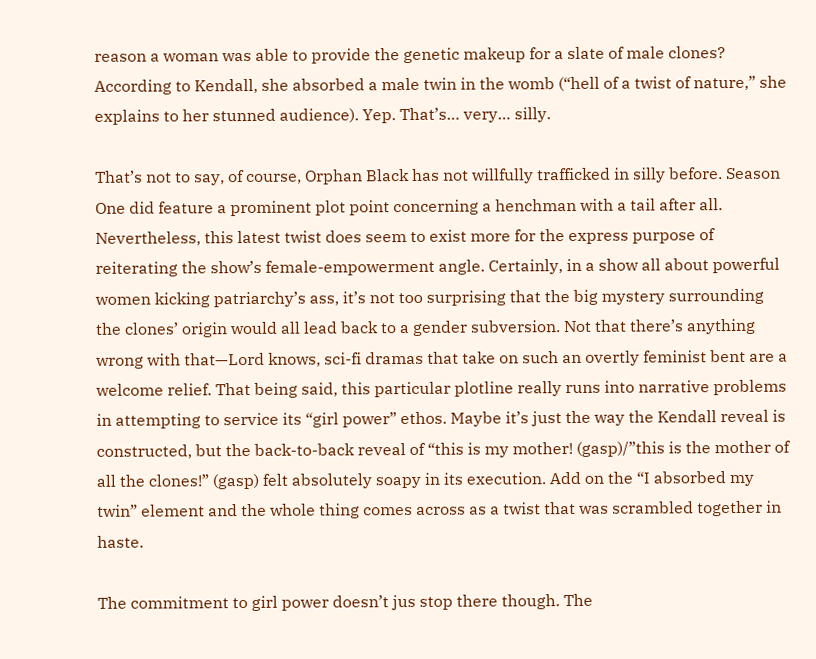reason a woman was able to provide the genetic makeup for a slate of male clones? According to Kendall, she absorbed a male twin in the womb (“hell of a twist of nature,” she explains to her stunned audience). Yep. That’s… very… silly.

That’s not to say, of course, Orphan Black has not willfully trafficked in silly before. Season One did feature a prominent plot point concerning a henchman with a tail after all. Nevertheless, this latest twist does seem to exist more for the express purpose of reiterating the show’s female-empowerment angle. Certainly, in a show all about powerful women kicking patriarchy’s ass, it’s not too surprising that the big mystery surrounding the clones’ origin would all lead back to a gender subversion. Not that there’s anything wrong with that—Lord knows, sci-fi dramas that take on such an overtly feminist bent are a welcome relief. That being said, this particular plotline really runs into narrative problems in attempting to service its “girl power” ethos. Maybe it’s just the way the Kendall reveal is constructed, but the back-to-back reveal of “this is my mother! (gasp)/”this is the mother of all the clones!” (gasp) felt absolutely soapy in its execution. Add on the “I absorbed my twin” element and the whole thing comes across as a twist that was scrambled together in haste.

The commitment to girl power doesn’t jus stop there though. The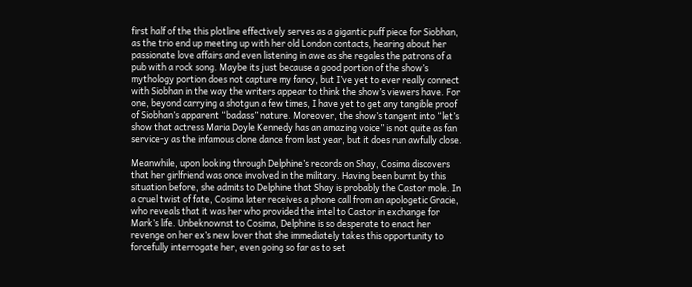first half of the this plotline effectively serves as a gigantic puff piece for Siobhan, as the trio end up meeting up with her old London contacts, hearing about her passionate love affairs and even listening in awe as she regales the patrons of a pub with a rock song. Maybe its just because a good portion of the show’s mythology portion does not capture my fancy, but I’ve yet to ever really connect with Siobhan in the way the writers appear to think the show’s viewers have. For one, beyond carrying a shotgun a few times, I have yet to get any tangible proof of Siobhan’s apparent “badass” nature. Moreover, the show’s tangent into “let’s show that actress Maria Doyle Kennedy has an amazing voice” is not quite as fan service-y as the infamous clone dance from last year, but it does run awfully close.

Meanwhile, upon looking through Delphine’s records on Shay, Cosima discovers that her girlfriend was once involved in the military. Having been burnt by this situation before, she admits to Delphine that Shay is probably the Castor mole. In a cruel twist of fate, Cosima later receives a phone call from an apologetic Gracie, who reveals that it was her who provided the intel to Castor in exchange for Mark’s life. Unbeknownst to Cosima, Delphine is so desperate to enact her revenge on her ex’s new lover that she immediately takes this opportunity to forcefully interrogate her, even going so far as to set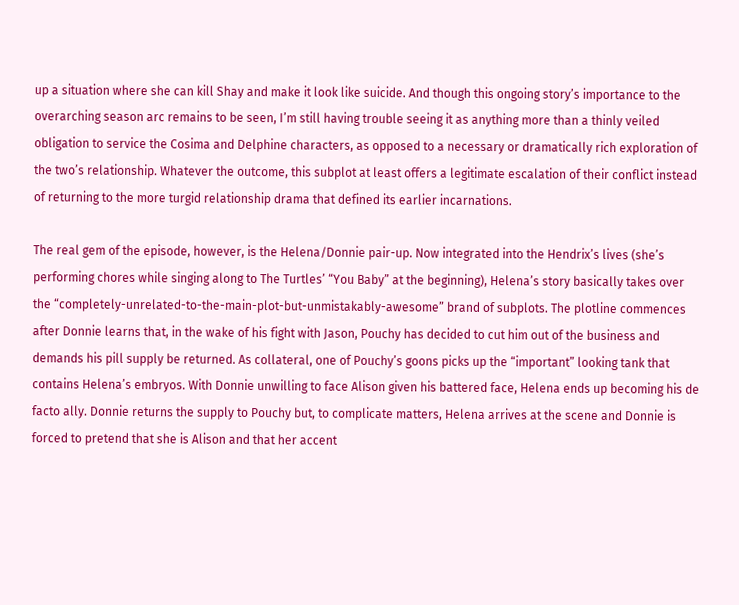up a situation where she can kill Shay and make it look like suicide. And though this ongoing story’s importance to the overarching season arc remains to be seen, I’m still having trouble seeing it as anything more than a thinly veiled obligation to service the Cosima and Delphine characters, as opposed to a necessary or dramatically rich exploration of the two’s relationship. Whatever the outcome, this subplot at least offers a legitimate escalation of their conflict instead of returning to the more turgid relationship drama that defined its earlier incarnations.

The real gem of the episode, however, is the Helena/Donnie pair-up. Now integrated into the Hendrix’s lives (she’s performing chores while singing along to The Turtles’ “You Baby” at the beginning), Helena’s story basically takes over the “completely-unrelated-to-the-main-plot-but-unmistakably-awesome” brand of subplots. The plotline commences after Donnie learns that, in the wake of his fight with Jason, Pouchy has decided to cut him out of the business and demands his pill supply be returned. As collateral, one of Pouchy’s goons picks up the “important” looking tank that contains Helena’s embryos. With Donnie unwilling to face Alison given his battered face, Helena ends up becoming his de facto ally. Donnie returns the supply to Pouchy but, to complicate matters, Helena arrives at the scene and Donnie is forced to pretend that she is Alison and that her accent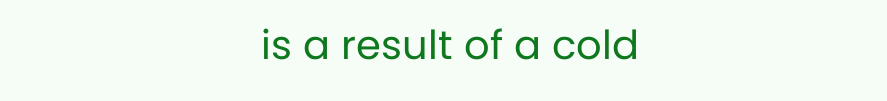is a result of a cold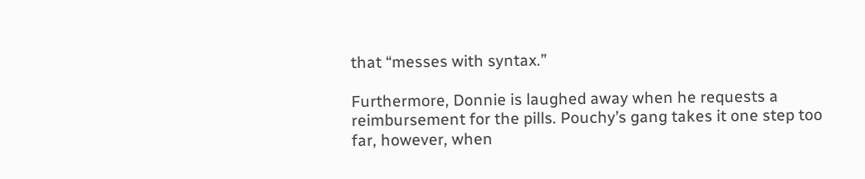that “messes with syntax.”

Furthermore, Donnie is laughed away when he requests a reimbursement for the pills. Pouchy’s gang takes it one step too far, however, when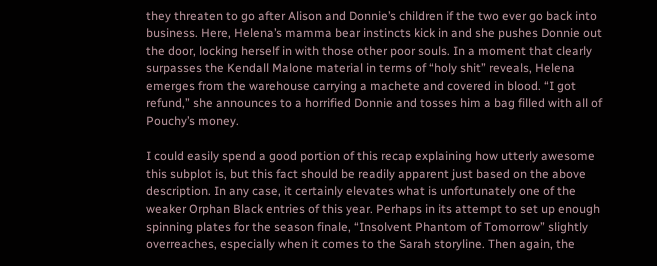they threaten to go after Alison and Donnie’s children if the two ever go back into business. Here, Helena’s mamma bear instincts kick in and she pushes Donnie out the door, locking herself in with those other poor souls. In a moment that clearly surpasses the Kendall Malone material in terms of “holy shit” reveals, Helena emerges from the warehouse carrying a machete and covered in blood. “I got refund,” she announces to a horrified Donnie and tosses him a bag filled with all of Pouchy’s money.

I could easily spend a good portion of this recap explaining how utterly awesome this subplot is, but this fact should be readily apparent just based on the above description. In any case, it certainly elevates what is unfortunately one of the weaker Orphan Black entries of this year. Perhaps in its attempt to set up enough spinning plates for the season finale, “Insolvent Phantom of Tomorrow” slightly overreaches, especially when it comes to the Sarah storyline. Then again, the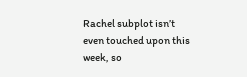Rachel subplot isn’t even touched upon this week, so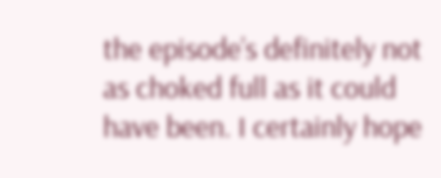the episode’s definitely not as choked full as it could have been. I certainly hope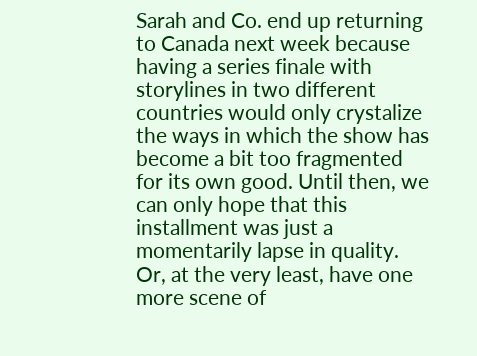Sarah and Co. end up returning to Canada next week because having a series finale with storylines in two different countries would only crystalize the ways in which the show has become a bit too fragmented for its own good. Until then, we can only hope that this installment was just a momentarily lapse in quality. Or, at the very least, have one more scene of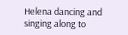Helena dancing and singing along to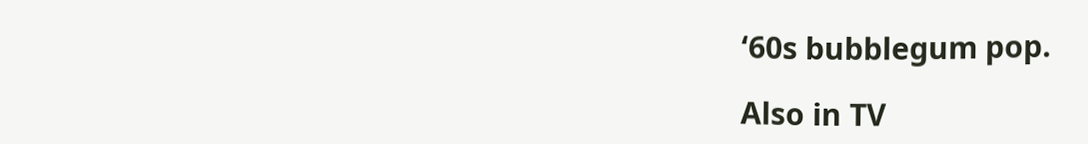‘60s bubblegum pop.

Also in TV